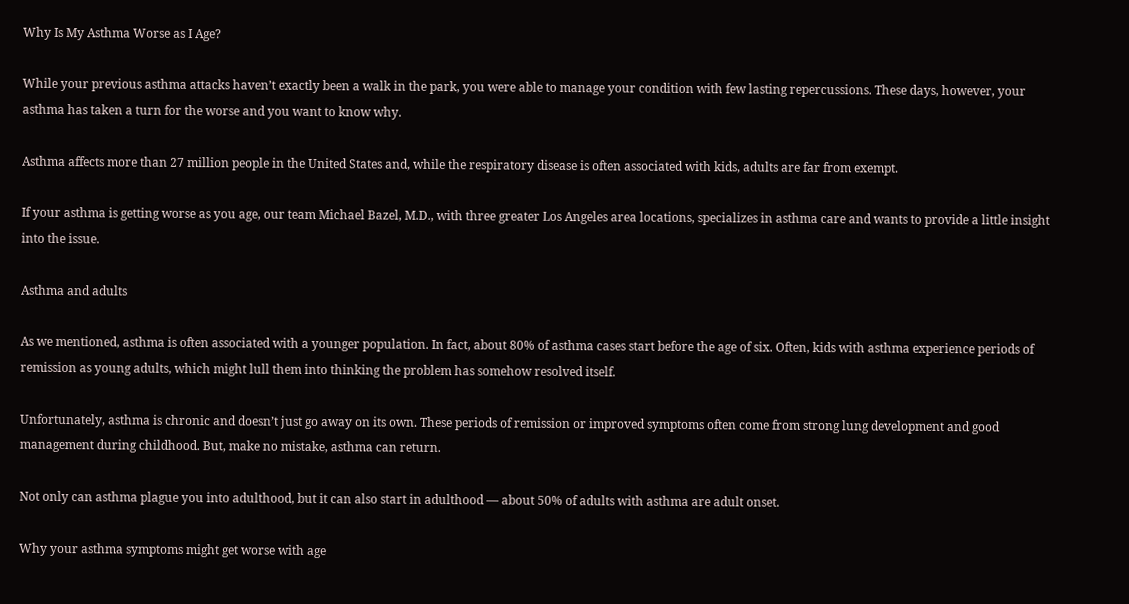Why Is My Asthma Worse as I Age?

While your previous asthma attacks haven’t exactly been a walk in the park, you were able to manage your condition with few lasting repercussions. These days, however, your asthma has taken a turn for the worse and you want to know why.

Asthma affects more than 27 million people in the United States and, while the respiratory disease is often associated with kids, adults are far from exempt.

If your asthma is getting worse as you age, our team Michael Bazel, M.D., with three greater Los Angeles area locations, specializes in asthma care and wants to provide a little insight into the issue.

Asthma and adults

As we mentioned, asthma is often associated with a younger population. In fact, about 80% of asthma cases start before the age of six. Often, kids with asthma experience periods of remission as young adults, which might lull them into thinking the problem has somehow resolved itself.

Unfortunately, asthma is chronic and doesn’t just go away on its own. These periods of remission or improved symptoms often come from strong lung development and good management during childhood. But, make no mistake, asthma can return.

Not only can asthma plague you into adulthood, but it can also start in adulthood — about 50% of adults with asthma are adult onset.

Why your asthma symptoms might get worse with age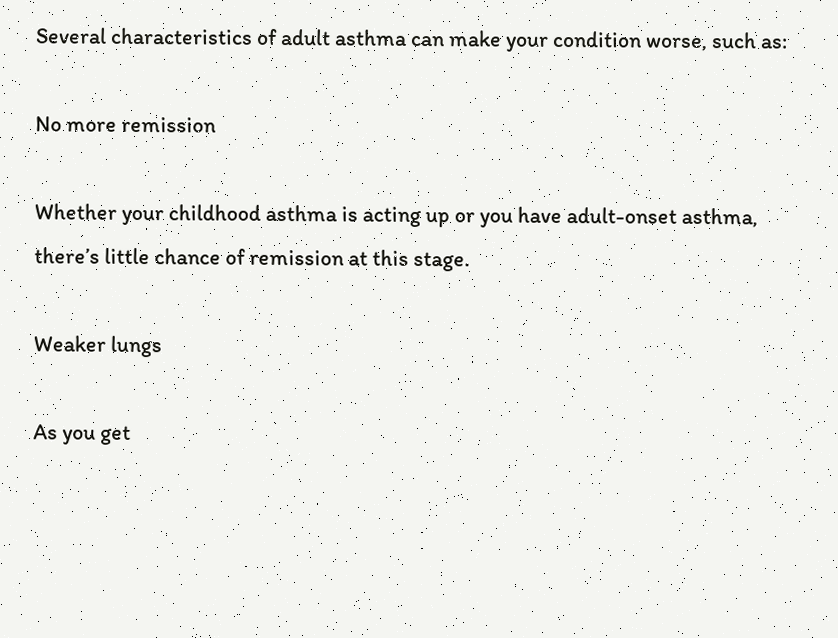Several characteristics of adult asthma can make your condition worse, such as:

No more remission

Whether your childhood asthma is acting up or you have adult-onset asthma, there’s little chance of remission at this stage.

Weaker lungs

As you get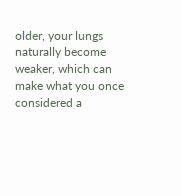older, your lungs naturally become weaker, which can make what you once considered a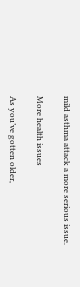mild asthma attack a more serious issue.

More health issues

As you’ve gotten older,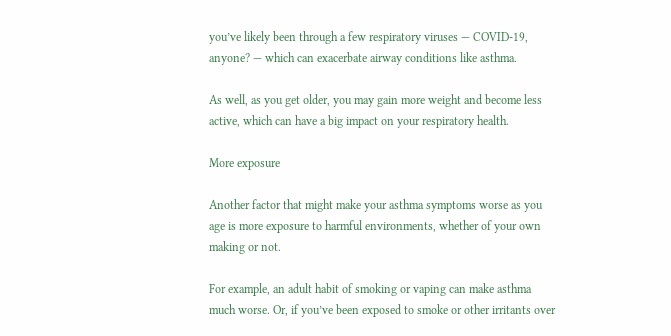you’ve likely been through a few respiratory viruses — COVID-19, anyone? — which can exacerbate airway conditions like asthma.

As well, as you get older, you may gain more weight and become less active, which can have a big impact on your respiratory health.

More exposure

Another factor that might make your asthma symptoms worse as you age is more exposure to harmful environments, whether of your own making or not.

For example, an adult habit of smoking or vaping can make asthma much worse. Or, if you’ve been exposed to smoke or other irritants over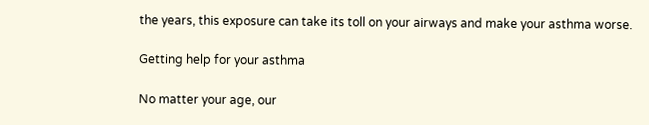the years, this exposure can take its toll on your airways and make your asthma worse.

Getting help for your asthma

No matter your age, our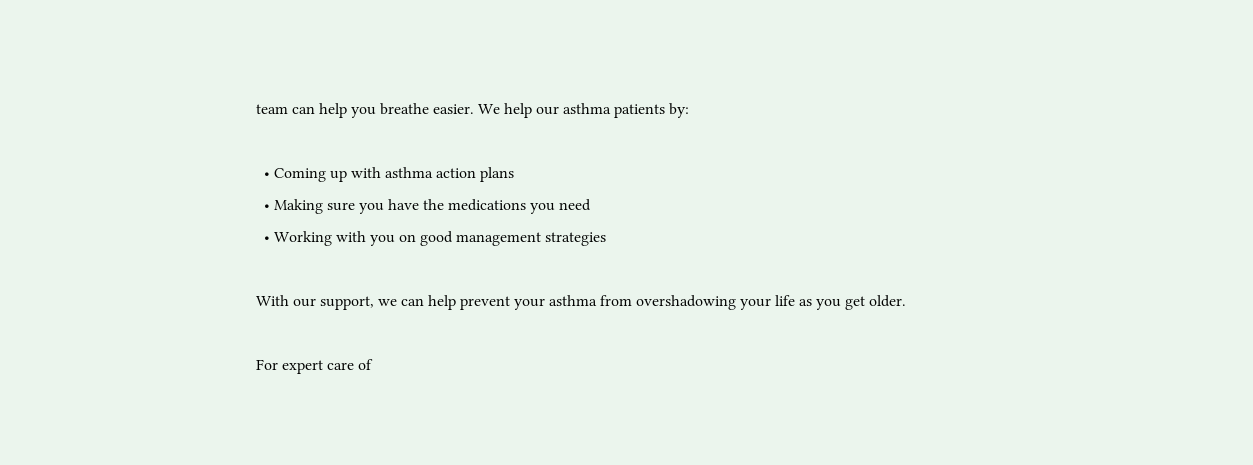team can help you breathe easier. We help our asthma patients by:

  • Coming up with asthma action plans
  • Making sure you have the medications you need
  • Working with you on good management strategies

With our support, we can help prevent your asthma from overshadowing your life as you get older.

For expert care of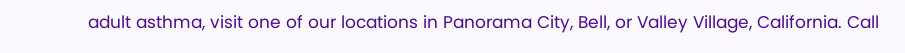adult asthma, visit one of our locations in Panorama City, Bell, or Valley Village, California. Call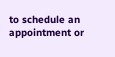to schedule an appointment or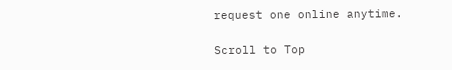request one online anytime.

Scroll to Top